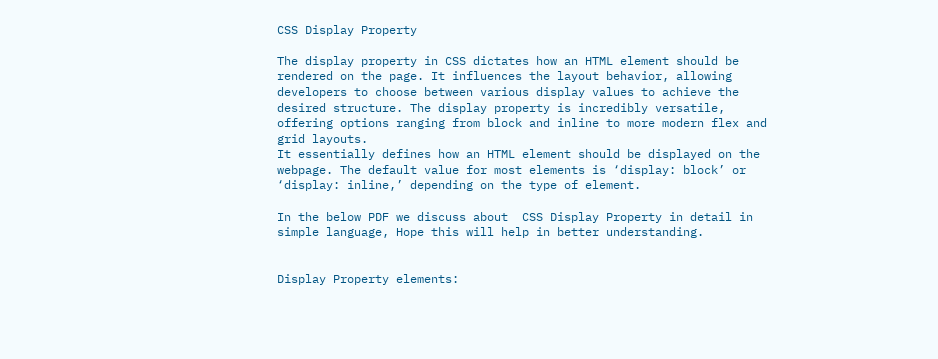CSS Display Property

The display property in CSS dictates how an HTML element should be rendered on the page. It influences the layout behavior, allowing developers to choose between various display values to achieve the desired structure. The display property is incredibly versatile, offering options ranging from block and inline to more modern flex and grid layouts.
It essentially defines how an HTML element should be displayed on the webpage. The default value for most elements is ‘display: block’ or ‘display: inline,’ depending on the type of element.

In the below PDF we discuss about  CSS Display Property in detail in simple language, Hope this will help in better understanding.


Display Property elements: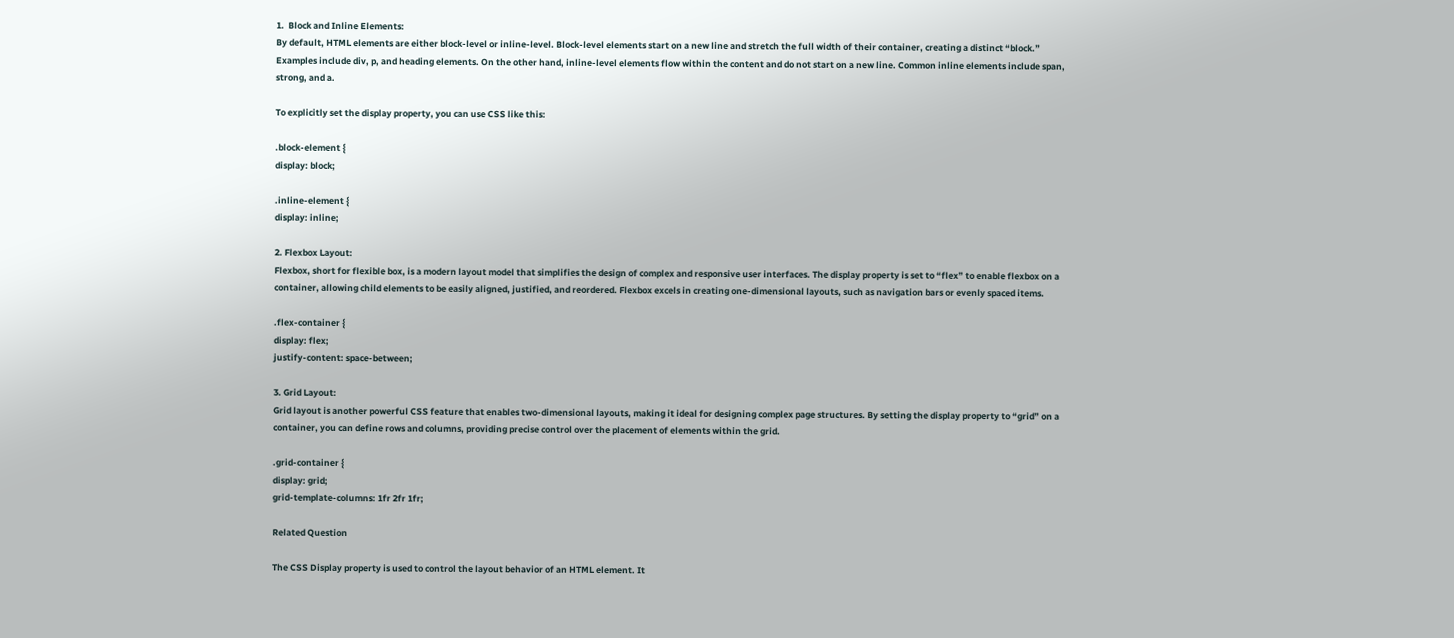1.  Block and Inline Elements:
By default, HTML elements are either block-level or inline-level. Block-level elements start on a new line and stretch the full width of their container, creating a distinct “block.” Examples include div, p, and heading elements. On the other hand, inline-level elements flow within the content and do not start on a new line. Common inline elements include span, strong, and a.

To explicitly set the display property, you can use CSS like this:

.block-element {
display: block;

.inline-element {
display: inline;

2. Flexbox Layout:
Flexbox, short for flexible box, is a modern layout model that simplifies the design of complex and responsive user interfaces. The display property is set to “flex” to enable flexbox on a container, allowing child elements to be easily aligned, justified, and reordered. Flexbox excels in creating one-dimensional layouts, such as navigation bars or evenly spaced items.

.flex-container {
display: flex;
justify-content: space-between;

3. Grid Layout:
Grid layout is another powerful CSS feature that enables two-dimensional layouts, making it ideal for designing complex page structures. By setting the display property to “grid” on a container, you can define rows and columns, providing precise control over the placement of elements within the grid.

.grid-container {
display: grid;
grid-template-columns: 1fr 2fr 1fr;

Related Question

The CSS Display property is used to control the layout behavior of an HTML element. It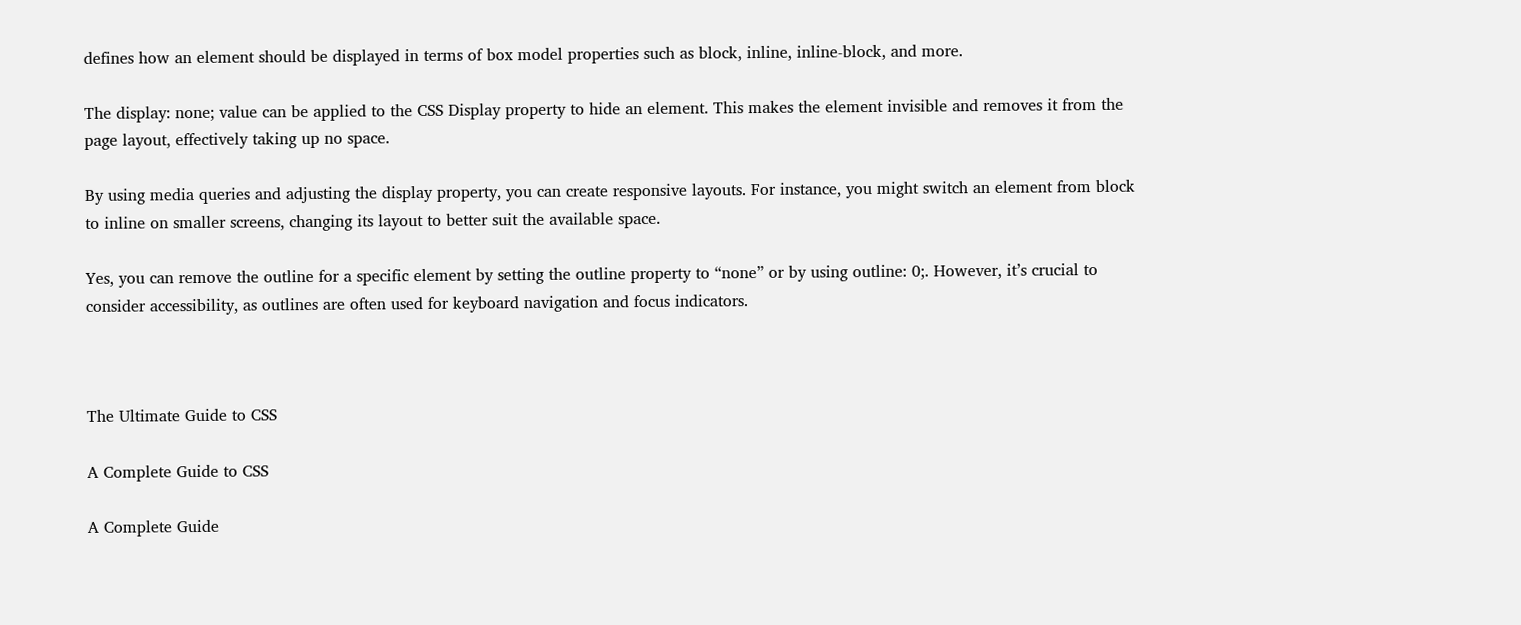defines how an element should be displayed in terms of box model properties such as block, inline, inline-block, and more.

The display: none; value can be applied to the CSS Display property to hide an element. This makes the element invisible and removes it from the page layout, effectively taking up no space.

By using media queries and adjusting the display property, you can create responsive layouts. For instance, you might switch an element from block to inline on smaller screens, changing its layout to better suit the available space.

Yes, you can remove the outline for a specific element by setting the outline property to “none” or by using outline: 0;. However, it’s crucial to consider accessibility, as outlines are often used for keyboard navigation and focus indicators.



The Ultimate Guide to CSS

A Complete Guide to CSS

A Complete Guide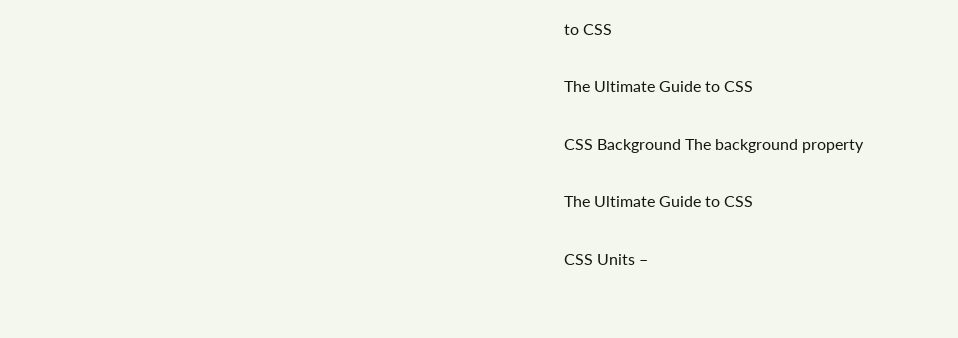to CSS

The Ultimate Guide to CSS

CSS Background The background property

The Ultimate Guide to CSS

CSS Units –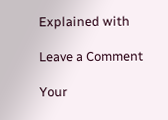Explained with

Leave a Comment

Your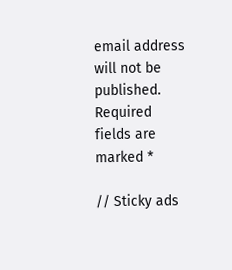email address will not be published. Required fields are marked *

// Sticky ads